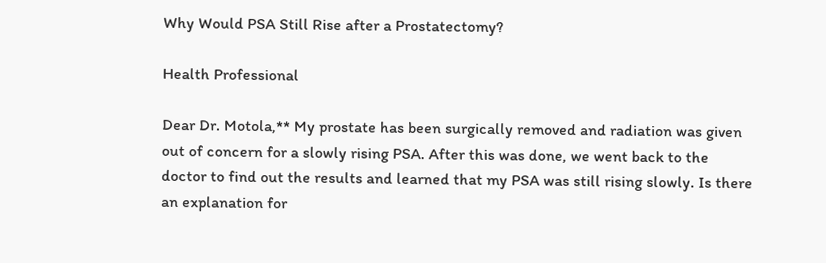Why Would PSA Still Rise after a Prostatectomy?

Health Professional

Dear Dr. Motola,** My prostate has been surgically removed and radiation was given out of concern for a slowly rising PSA. After this was done, we went back to the doctor to find out the results and learned that my PSA was still rising slowly. Is there an explanation for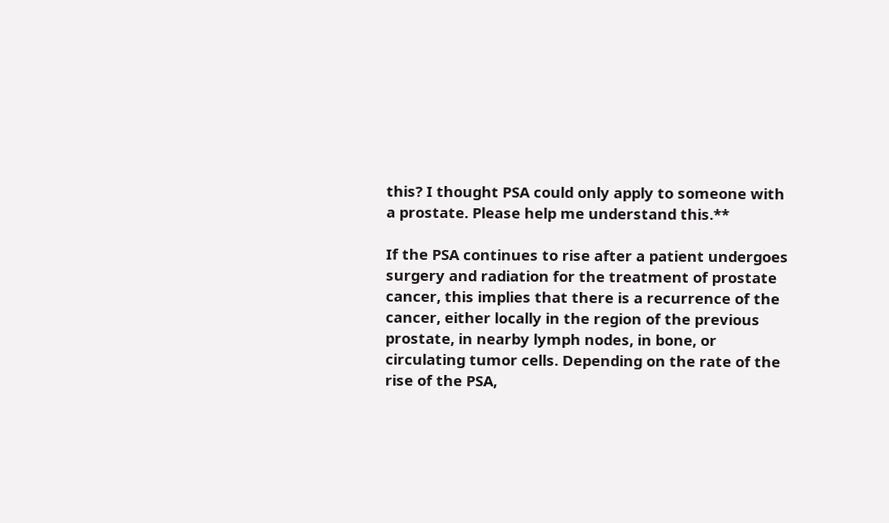this? I thought PSA could only apply to someone with a prostate. Please help me understand this.**

If the PSA continues to rise after a patient undergoes surgery and radiation for the treatment of prostate cancer, this implies that there is a recurrence of the cancer, either locally in the region of the previous prostate, in nearby lymph nodes, in bone, or circulating tumor cells. Depending on the rate of the rise of the PSA,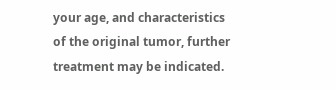your age, and characteristics of the original tumor, further treatment may be indicated.